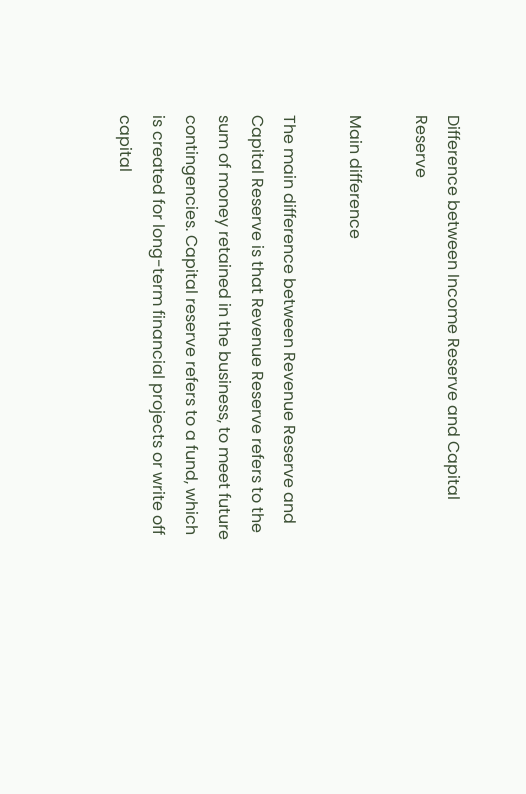Difference between Income Reserve and Capital Reserve

Main difference

The main difference between Revenue Reserve and Capital Reserve is that Revenue Reserve refers to the sum of money retained in the business, to meet future contingencies. Capital reserve refers to a fund, which is created for long-term financial projects or write off capital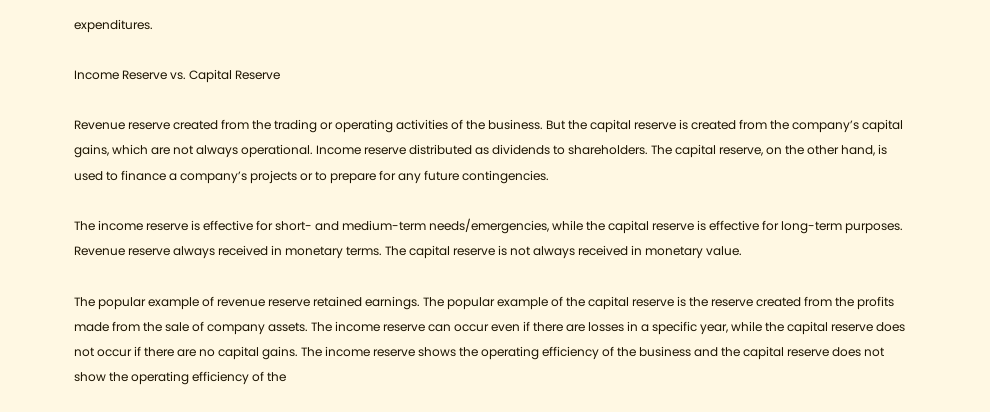expenditures.

Income Reserve vs. Capital Reserve

Revenue reserve created from the trading or operating activities of the business. But the capital reserve is created from the company’s capital gains, which are not always operational. Income reserve distributed as dividends to shareholders. The capital reserve, on the other hand, is used to finance a company’s projects or to prepare for any future contingencies.

The income reserve is effective for short- and medium-term needs/emergencies, while the capital reserve is effective for long-term purposes. Revenue reserve always received in monetary terms. The capital reserve is not always received in monetary value.

The popular example of revenue reserve retained earnings. The popular example of the capital reserve is the reserve created from the profits made from the sale of company assets. The income reserve can occur even if there are losses in a specific year, while the capital reserve does not occur if there are no capital gains. The income reserve shows the operating efficiency of the business and the capital reserve does not show the operating efficiency of the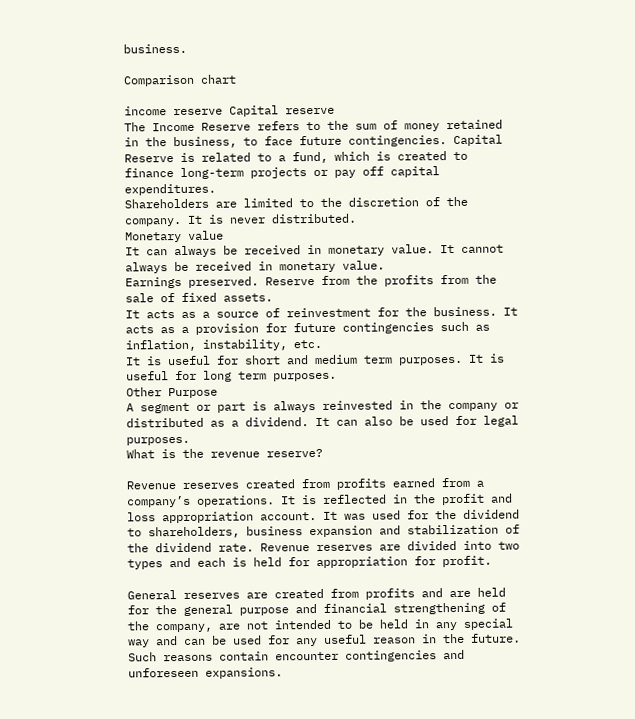business.

Comparison chart

income reserve Capital reserve
The Income Reserve refers to the sum of money retained in the business, to face future contingencies. Capital Reserve is related to a fund, which is created to finance long-term projects or pay off capital expenditures.
Shareholders are limited to the discretion of the company. It is never distributed.
Monetary value
It can always be received in monetary value. It cannot always be received in monetary value.
Earnings preserved. Reserve from the profits from the sale of fixed assets.
It acts as a source of reinvestment for the business. It acts as a provision for future contingencies such as inflation, instability, etc.
It is useful for short and medium term purposes. It is useful for long term purposes.
Other Purpose
A segment or part is always reinvested in the company or distributed as a dividend. It can also be used for legal purposes.
What is the revenue reserve?

Revenue reserves created from profits earned from a company’s operations. It is reflected in the profit and loss appropriation account. It was used for the dividend to shareholders, business expansion and stabilization of the dividend rate. Revenue reserves are divided into two types and each is held for appropriation for profit.

General reserves are created from profits and are held for the general purpose and financial strengthening of the company, are not intended to be held in any special way and can be used for any useful reason in the future. Such reasons contain encounter contingencies and unforeseen expansions.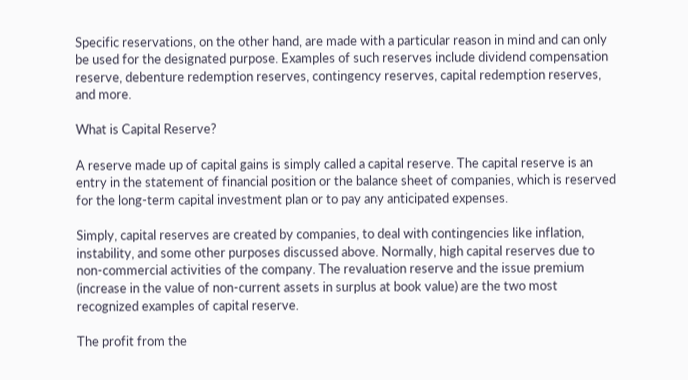Specific reservations, on the other hand, are made with a particular reason in mind and can only be used for the designated purpose. Examples of such reserves include dividend compensation reserve, debenture redemption reserves, contingency reserves, capital redemption reserves, and more.

What is Capital Reserve?

A reserve made up of capital gains is simply called a capital reserve. The capital reserve is an entry in the statement of financial position or the balance sheet of companies, which is reserved for the long-term capital investment plan or to pay any anticipated expenses.

Simply, capital reserves are created by companies, to deal with contingencies like inflation, instability, and some other purposes discussed above. Normally, high capital reserves due to non-commercial activities of the company. The revaluation reserve and the issue premium (increase in the value of non-current assets in surplus at book value) are the two most recognized examples of capital reserve.

The profit from the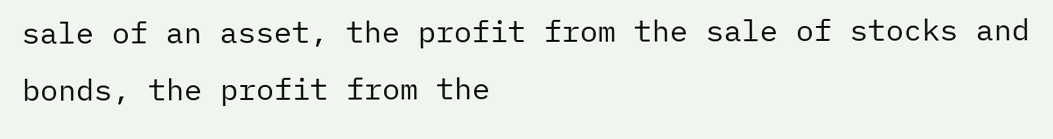sale of an asset, the profit from the sale of stocks and bonds, the profit from the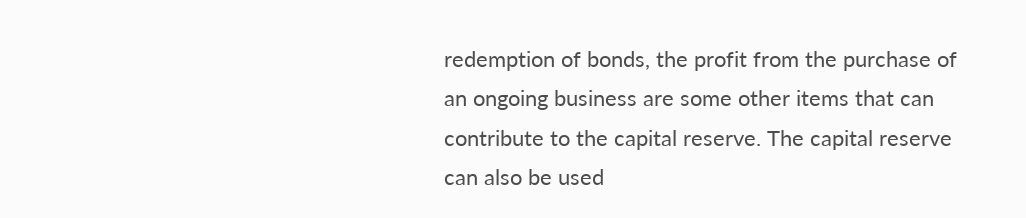redemption of bonds, the profit from the purchase of an ongoing business are some other items that can contribute to the capital reserve. The capital reserve can also be used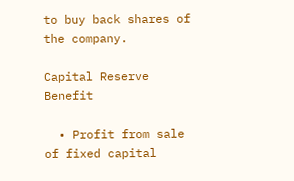to buy back shares of the company.

Capital Reserve Benefit

  • Profit from sale of fixed capital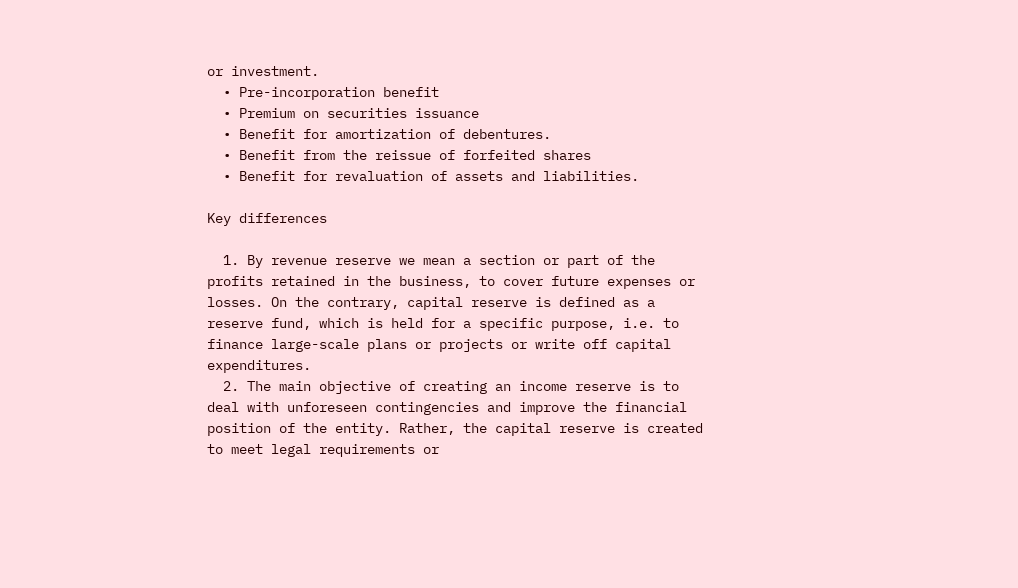or investment.
  • Pre-incorporation benefit
  • Premium on securities issuance
  • Benefit for amortization of debentures.
  • Benefit from the reissue of forfeited shares
  • Benefit for revaluation of assets and liabilities.

Key differences

  1. By revenue reserve we mean a section or part of the profits retained in the business, to cover future expenses or losses. On the contrary, capital reserve is defined as a reserve fund, which is held for a specific purpose, i.e. to finance large-scale plans or projects or write off capital expenditures.
  2. The main objective of creating an income reserve is to deal with unforeseen contingencies and improve the financial position of the entity. Rather, the capital reserve is created to meet legal requirements or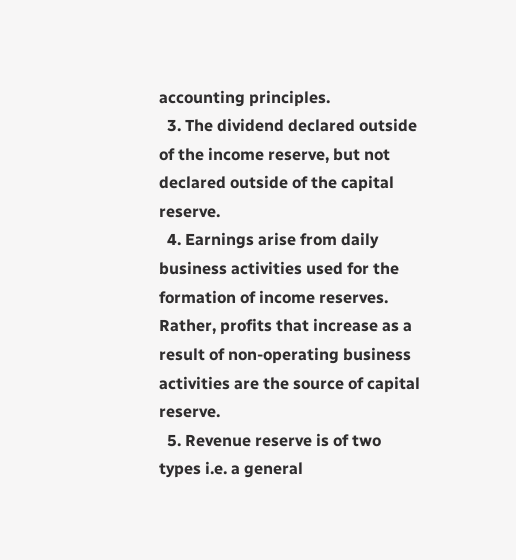accounting principles.
  3. The dividend declared outside of the income reserve, but not declared outside of the capital reserve.
  4. Earnings arise from daily business activities used for the formation of income reserves. Rather, profits that increase as a result of non-operating business activities are the source of capital reserve.
  5. Revenue reserve is of two types i.e. a general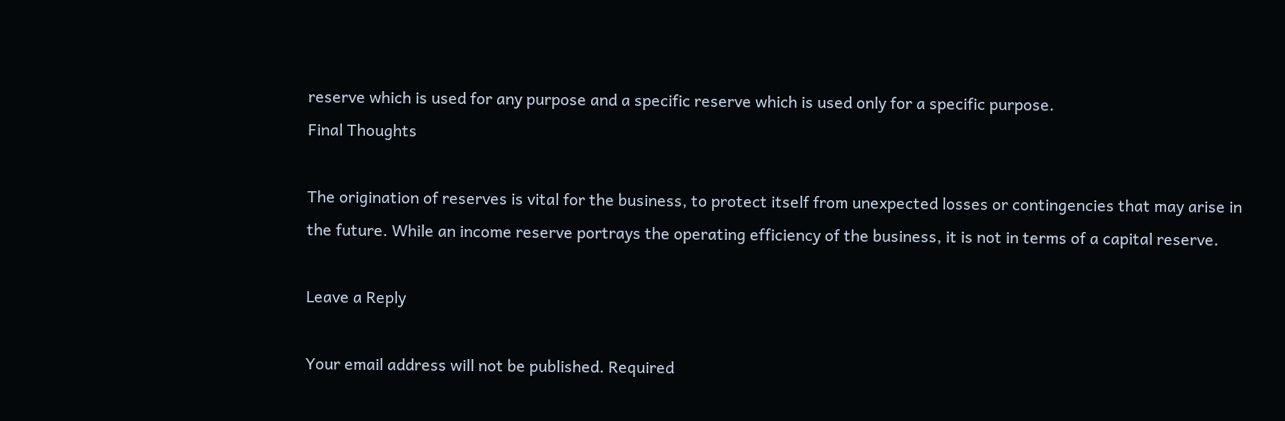reserve which is used for any purpose and a specific reserve which is used only for a specific purpose.
Final Thoughts

The origination of reserves is vital for the business, to protect itself from unexpected losses or contingencies that may arise in the future. While an income reserve portrays the operating efficiency of the business, it is not in terms of a capital reserve.

Leave a Reply

Your email address will not be published. Required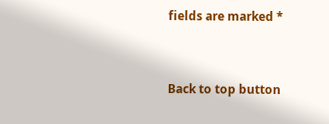fields are marked *


Back to top button